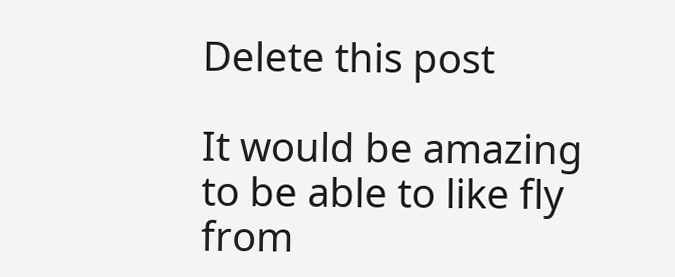Delete this post

It would be amazing to be able to like fly from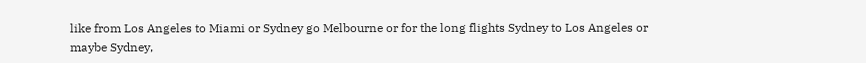like from Los Angeles to Miami or Sydney go Melbourne or for the long flights Sydney to Los Angeles or maybe Sydney,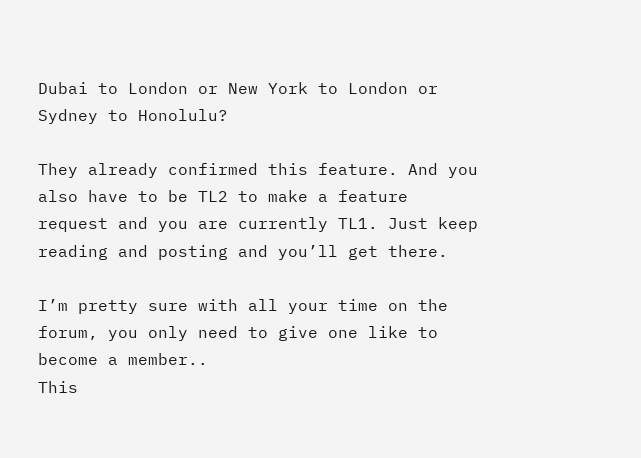Dubai to London or New York to London or Sydney to Honolulu?

They already confirmed this feature. And you also have to be TL2 to make a feature request and you are currently TL1. Just keep reading and posting and you’ll get there.

I’m pretty sure with all your time on the forum, you only need to give one like to become a member..
This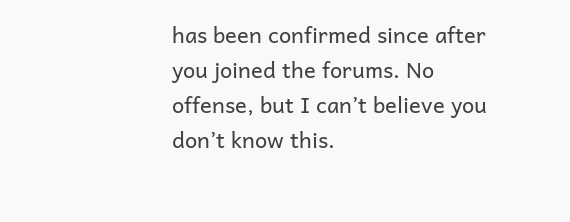has been confirmed since after you joined the forums. No offense, but I can’t believe you don’t know this.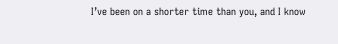I’ve been on a shorter time than you, and I know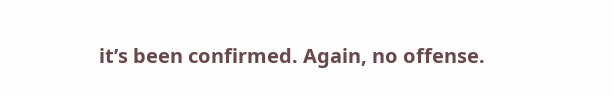it’s been confirmed. Again, no offense.